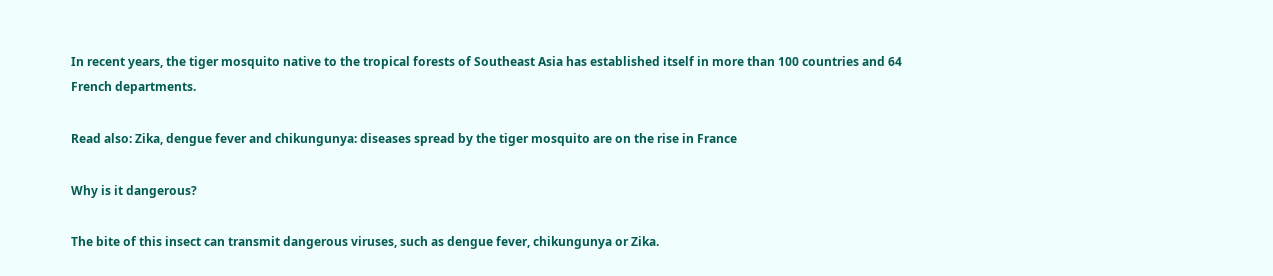In recent years, the tiger mosquito native to the tropical forests of Southeast Asia has established itself in more than 100 countries and 64 French departments.

Read also: Zika, dengue fever and chikungunya: diseases spread by the tiger mosquito are on the rise in France

Why is it dangerous?

The bite of this insect can transmit dangerous viruses, such as dengue fever, chikungunya or Zika.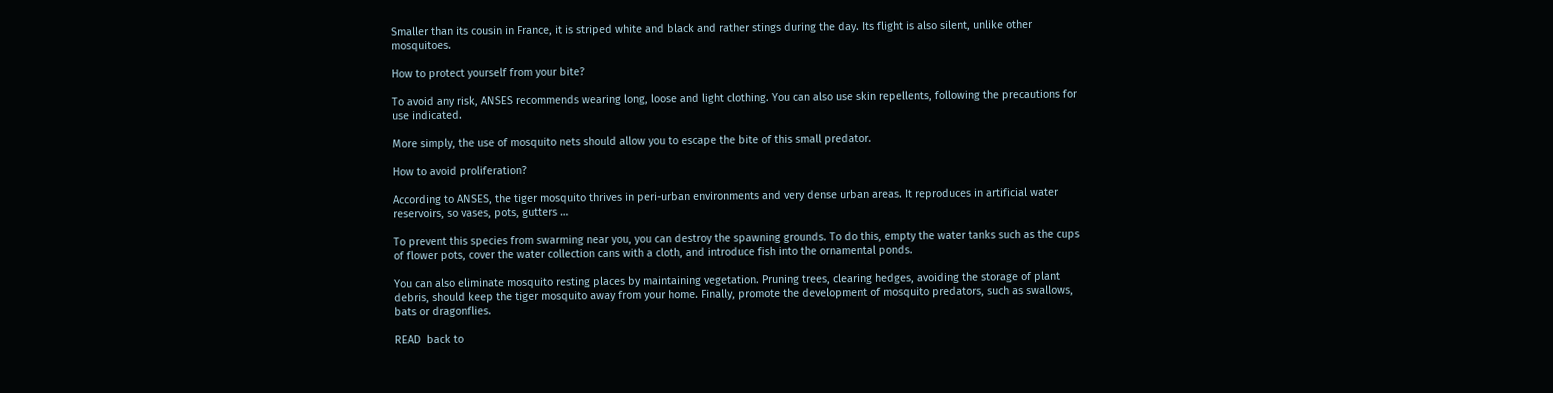Smaller than its cousin in France, it is striped white and black and rather stings during the day. Its flight is also silent, unlike other mosquitoes.

How to protect yourself from your bite?

To avoid any risk, ANSES recommends wearing long, loose and light clothing. You can also use skin repellents, following the precautions for use indicated.

More simply, the use of mosquito nets should allow you to escape the bite of this small predator.

How to avoid proliferation?

According to ANSES, the tiger mosquito thrives in peri-urban environments and very dense urban areas. It reproduces in artificial water reservoirs, so vases, pots, gutters …

To prevent this species from swarming near you, you can destroy the spawning grounds. To do this, empty the water tanks such as the cups of flower pots, cover the water collection cans with a cloth, and introduce fish into the ornamental ponds.

You can also eliminate mosquito resting places by maintaining vegetation. Pruning trees, clearing hedges, avoiding the storage of plant debris, should keep the tiger mosquito away from your home. Finally, promote the development of mosquito predators, such as swallows, bats or dragonflies.

READ  back to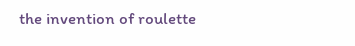the invention of roulette